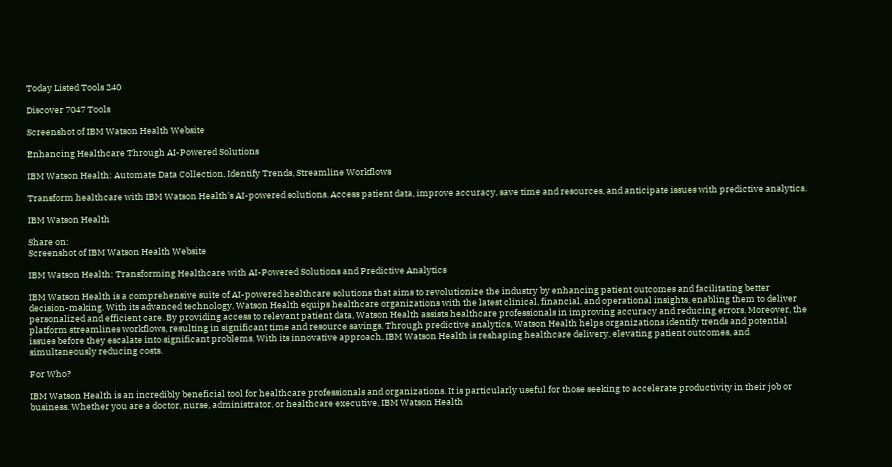Today Listed Tools 240

Discover 7047 Tools

Screenshot of IBM Watson Health Website

Enhancing Healthcare Through AI-Powered Solutions

IBM Watson Health: Automate Data Collection, Identify Trends, Streamline Workflows

Transform healthcare with IBM Watson Health's AI-powered solutions. Access patient data, improve accuracy, save time and resources, and anticipate issues with predictive analytics.

IBM Watson Health

Share on:
Screenshot of IBM Watson Health Website

IBM Watson Health: Transforming Healthcare with AI-Powered Solutions and Predictive Analytics

IBM Watson Health is a comprehensive suite of AI-powered healthcare solutions that aims to revolutionize the industry by enhancing patient outcomes and facilitating better decision-making. With its advanced technology, Watson Health equips healthcare organizations with the latest clinical, financial, and operational insights, enabling them to deliver personalized and efficient care. By providing access to relevant patient data, Watson Health assists healthcare professionals in improving accuracy and reducing errors. Moreover, the platform streamlines workflows, resulting in significant time and resource savings. Through predictive analytics, Watson Health helps organizations identify trends and potential issues before they escalate into significant problems. With its innovative approach, IBM Watson Health is reshaping healthcare delivery, elevating patient outcomes, and simultaneously reducing costs.

For Who?

IBM Watson Health is an incredibly beneficial tool for healthcare professionals and organizations. It is particularly useful for those seeking to accelerate productivity in their job or business. Whether you are a doctor, nurse, administrator, or healthcare executive, IBM Watson Health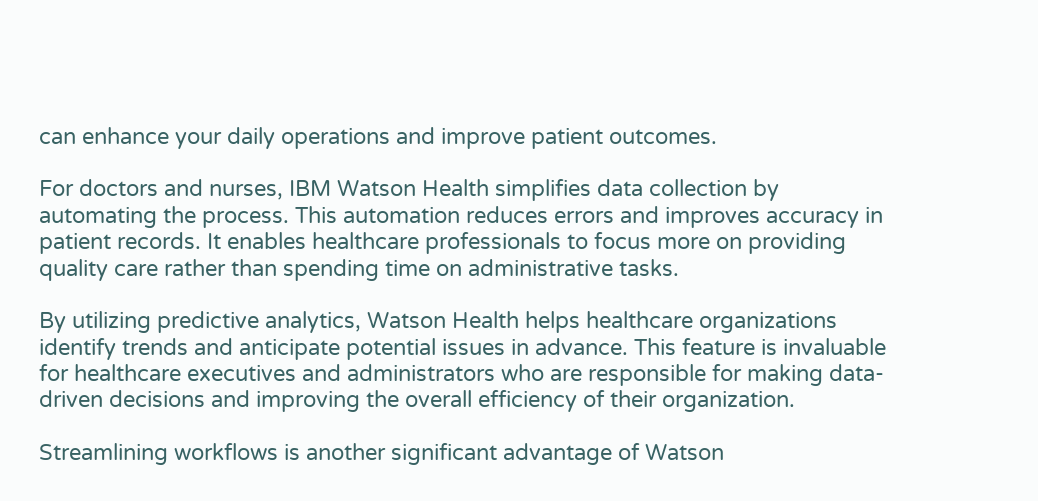can enhance your daily operations and improve patient outcomes.

For doctors and nurses, IBM Watson Health simplifies data collection by automating the process. This automation reduces errors and improves accuracy in patient records. It enables healthcare professionals to focus more on providing quality care rather than spending time on administrative tasks.

By utilizing predictive analytics, Watson Health helps healthcare organizations identify trends and anticipate potential issues in advance. This feature is invaluable for healthcare executives and administrators who are responsible for making data-driven decisions and improving the overall efficiency of their organization.

Streamlining workflows is another significant advantage of Watson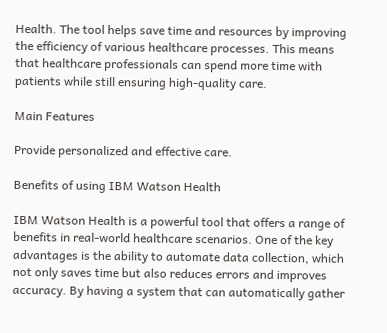Health. The tool helps save time and resources by improving the efficiency of various healthcare processes. This means that healthcare professionals can spend more time with patients while still ensuring high-quality care.

Main Features

Provide personalized and effective care.

Benefits of using IBM Watson Health

IBM Watson Health is a powerful tool that offers a range of benefits in real-world healthcare scenarios. One of the key advantages is the ability to automate data collection, which not only saves time but also reduces errors and improves accuracy. By having a system that can automatically gather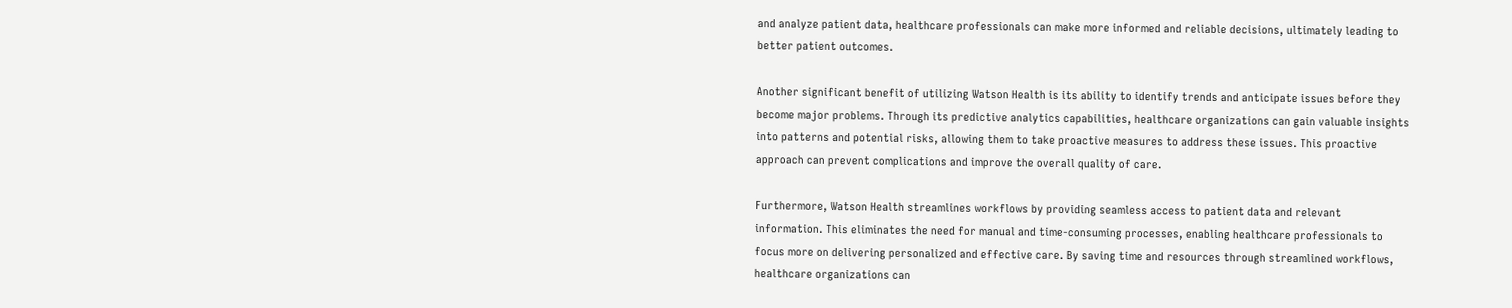and analyze patient data, healthcare professionals can make more informed and reliable decisions, ultimately leading to better patient outcomes.

Another significant benefit of utilizing Watson Health is its ability to identify trends and anticipate issues before they become major problems. Through its predictive analytics capabilities, healthcare organizations can gain valuable insights into patterns and potential risks, allowing them to take proactive measures to address these issues. This proactive approach can prevent complications and improve the overall quality of care.

Furthermore, Watson Health streamlines workflows by providing seamless access to patient data and relevant information. This eliminates the need for manual and time-consuming processes, enabling healthcare professionals to focus more on delivering personalized and effective care. By saving time and resources through streamlined workflows, healthcare organizations can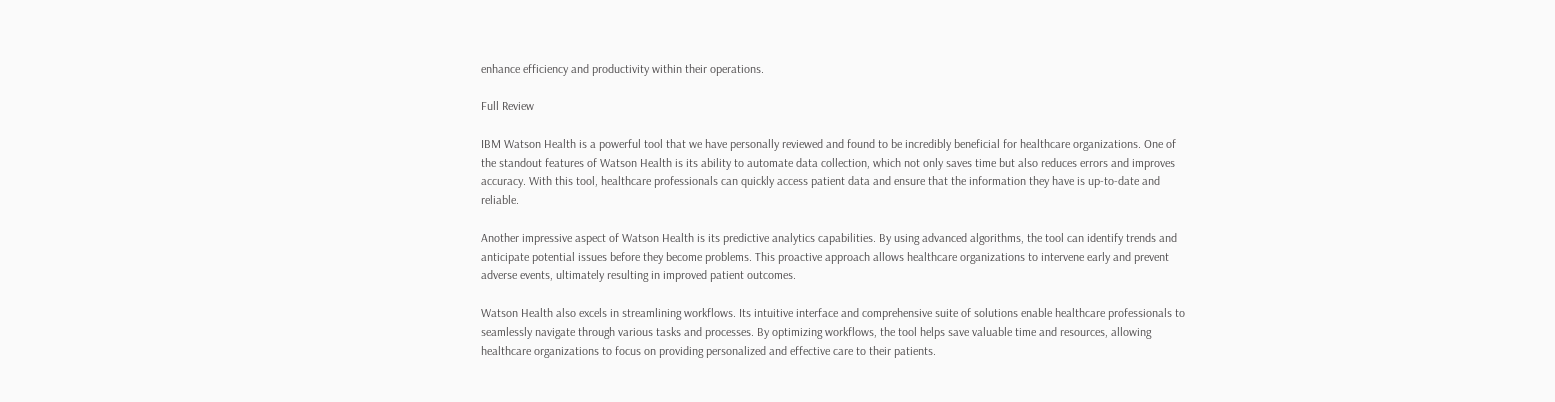enhance efficiency and productivity within their operations.

Full Review

IBM Watson Health is a powerful tool that we have personally reviewed and found to be incredibly beneficial for healthcare organizations. One of the standout features of Watson Health is its ability to automate data collection, which not only saves time but also reduces errors and improves accuracy. With this tool, healthcare professionals can quickly access patient data and ensure that the information they have is up-to-date and reliable.

Another impressive aspect of Watson Health is its predictive analytics capabilities. By using advanced algorithms, the tool can identify trends and anticipate potential issues before they become problems. This proactive approach allows healthcare organizations to intervene early and prevent adverse events, ultimately resulting in improved patient outcomes.

Watson Health also excels in streamlining workflows. Its intuitive interface and comprehensive suite of solutions enable healthcare professionals to seamlessly navigate through various tasks and processes. By optimizing workflows, the tool helps save valuable time and resources, allowing healthcare organizations to focus on providing personalized and effective care to their patients.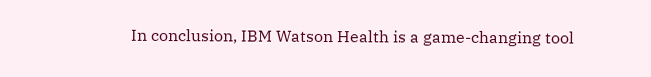In conclusion, IBM Watson Health is a game-changing tool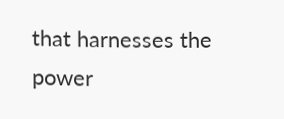that harnesses the power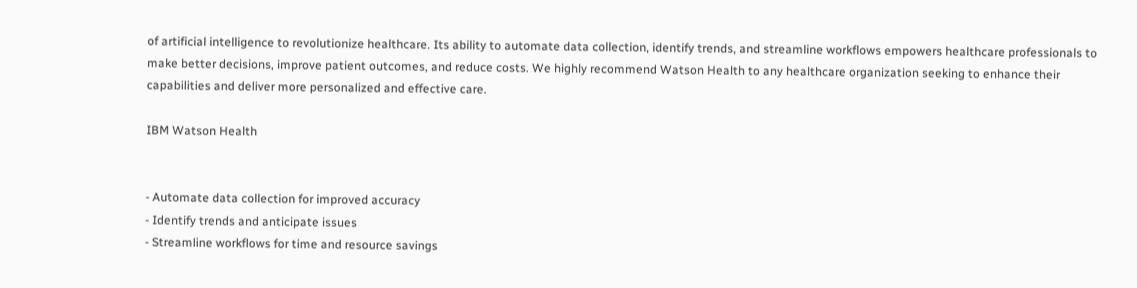of artificial intelligence to revolutionize healthcare. Its ability to automate data collection, identify trends, and streamline workflows empowers healthcare professionals to make better decisions, improve patient outcomes, and reduce costs. We highly recommend Watson Health to any healthcare organization seeking to enhance their capabilities and deliver more personalized and effective care.

IBM Watson Health


- Automate data collection for improved accuracy
- Identify trends and anticipate issues
- Streamline workflows for time and resource savings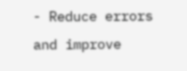- Reduce errors and improve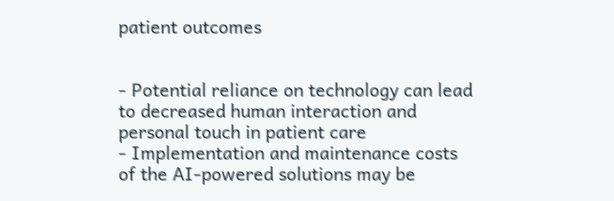patient outcomes


- Potential reliance on technology can lead to decreased human interaction and personal touch in patient care
- Implementation and maintenance costs of the AI-powered solutions may be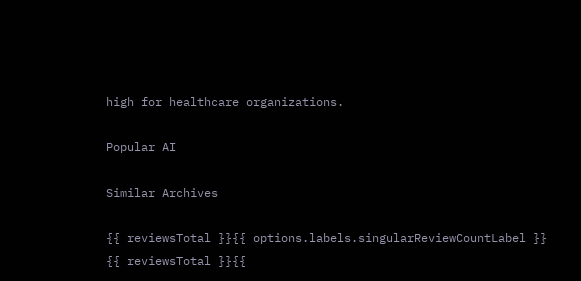high for healthcare organizations.

Popular AI

Similar Archives

{{ reviewsTotal }}{{ options.labels.singularReviewCountLabel }}
{{ reviewsTotal }}{{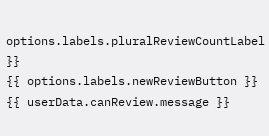options.labels.pluralReviewCountLabel }}
{{ options.labels.newReviewButton }}
{{ userData.canReview.message }}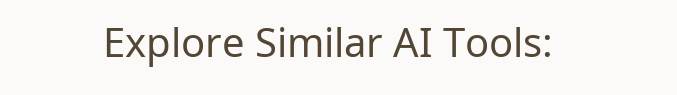Explore Similar AI Tools: